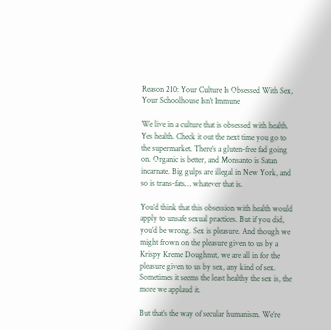Reason 210: Your Culture Is Obsessed With Sex, Your Schoolhouse Isn’t Immune

We live in a culture that is obsessed with health. Yes health. Check it out the next time you go to the supermarket. There’s a gluten-free fad going on. Organic is better, and Monsanto is Satan incarnate. Big gulps are illegal in New York, and so is trans-fats… whatever that is.

You’d think that this obsession with health would apply to unsafe sexual practices. But if you did, you’d be wrong. Sex is pleasure. And though we might frown on the pleasure given to us by a Krispy Kreme Doughnut, we are all in for the pleasure given to us by sex, any kind of sex. Sometimes it seems the least healthy the sex is, the more we applaud it.

But that’s the way of secular humanism. We’re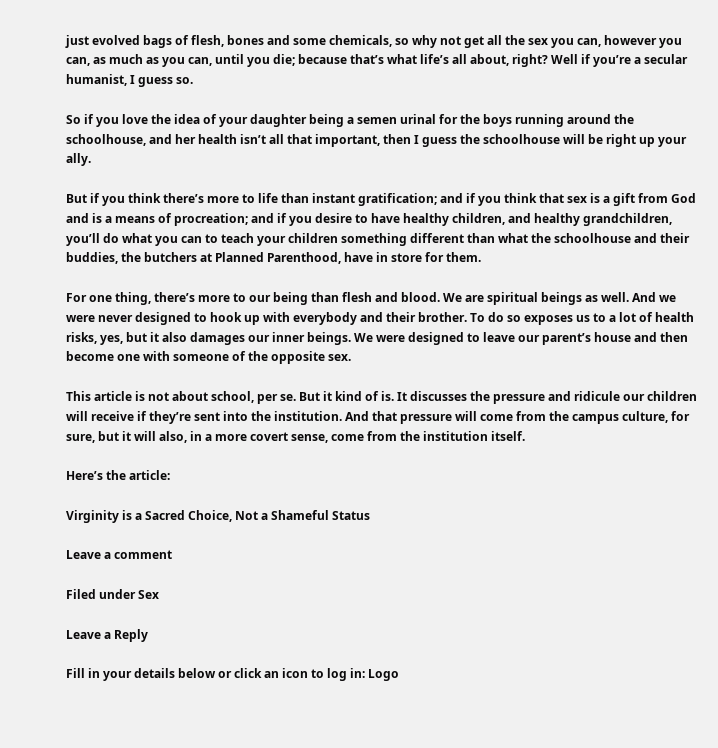just evolved bags of flesh, bones and some chemicals, so why not get all the sex you can, however you can, as much as you can, until you die; because that’s what life’s all about, right? Well if you’re a secular humanist, I guess so.

So if you love the idea of your daughter being a semen urinal for the boys running around the schoolhouse, and her health isn’t all that important, then I guess the schoolhouse will be right up your ally.

But if you think there’s more to life than instant gratification; and if you think that sex is a gift from God and is a means of procreation; and if you desire to have healthy children, and healthy grandchildren, you’ll do what you can to teach your children something different than what the schoolhouse and their buddies, the butchers at Planned Parenthood, have in store for them.

For one thing, there’s more to our being than flesh and blood. We are spiritual beings as well. And we were never designed to hook up with everybody and their brother. To do so exposes us to a lot of health risks, yes, but it also damages our inner beings. We were designed to leave our parent’s house and then become one with someone of the opposite sex.

This article is not about school, per se. But it kind of is. It discusses the pressure and ridicule our children will receive if they’re sent into the institution. And that pressure will come from the campus culture, for sure, but it will also, in a more covert sense, come from the institution itself.

Here’s the article:

Virginity is a Sacred Choice, Not a Shameful Status

Leave a comment

Filed under Sex

Leave a Reply

Fill in your details below or click an icon to log in: Logo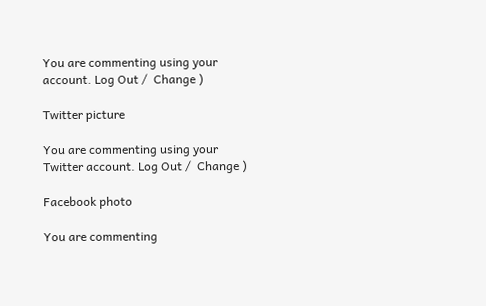You are commenting using your account. Log Out /  Change )

Twitter picture

You are commenting using your Twitter account. Log Out /  Change )

Facebook photo

You are commenting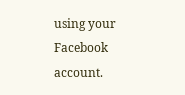using your Facebook account.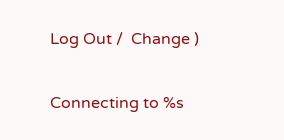Log Out /  Change )

Connecting to %s